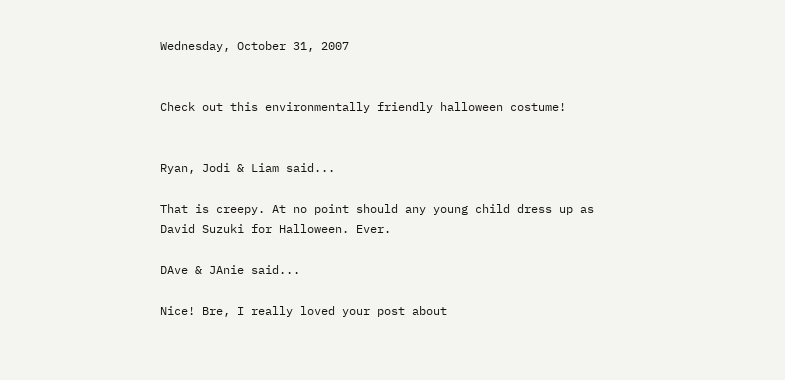Wednesday, October 31, 2007


Check out this environmentally friendly halloween costume!


Ryan, Jodi & Liam said...

That is creepy. At no point should any young child dress up as David Suzuki for Halloween. Ever.

DAve & JAnie said...

Nice! Bre, I really loved your post about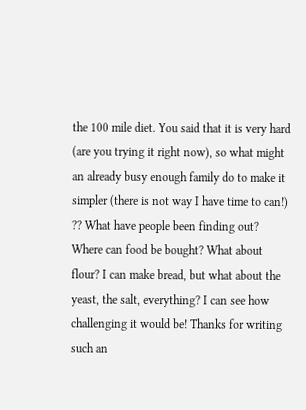the 100 mile diet. You said that it is very hard (are you trying it right now), so what might an already busy enough family do to make it simpler (there is not way I have time to can!) ?? What have people been finding out? Where can food be bought? What about flour? I can make bread, but what about the yeast, the salt, everything? I can see how challenging it would be! Thanks for writing such an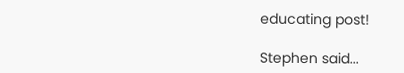educating post!

Stephen said...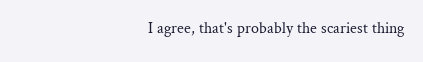I agree, that's probably the scariest thing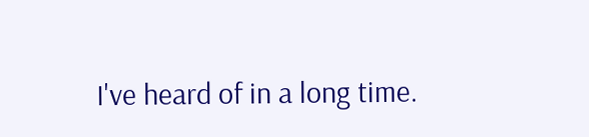I've heard of in a long time.